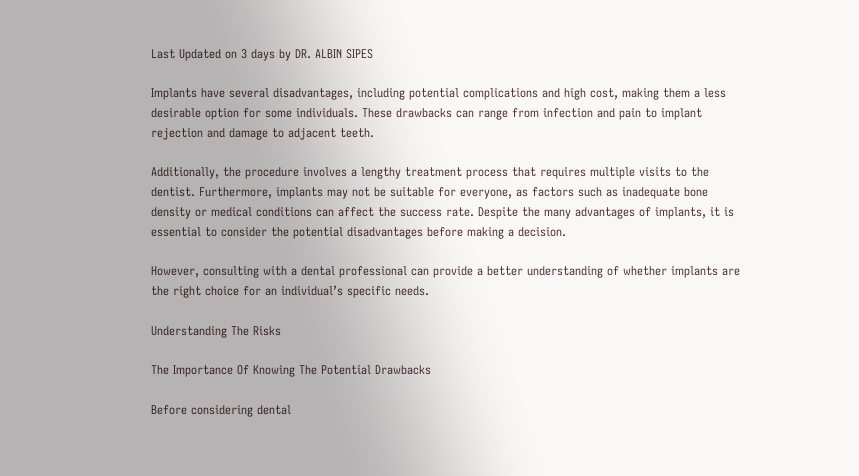Last Updated on 3 days by DR. ALBIN SIPES

Implants have several disadvantages, including potential complications and high cost, making them a less desirable option for some individuals. These drawbacks can range from infection and pain to implant rejection and damage to adjacent teeth.

Additionally, the procedure involves a lengthy treatment process that requires multiple visits to the dentist. Furthermore, implants may not be suitable for everyone, as factors such as inadequate bone density or medical conditions can affect the success rate. Despite the many advantages of implants, it is essential to consider the potential disadvantages before making a decision.

However, consulting with a dental professional can provide a better understanding of whether implants are the right choice for an individual’s specific needs.

Understanding The Risks

The Importance Of Knowing The Potential Drawbacks

Before considering dental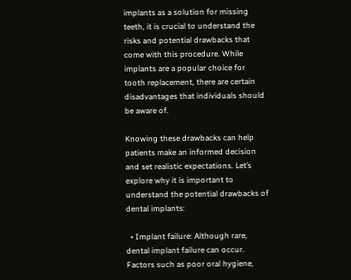implants as a solution for missing teeth, it is crucial to understand the risks and potential drawbacks that come with this procedure. While implants are a popular choice for tooth replacement, there are certain disadvantages that individuals should be aware of.

Knowing these drawbacks can help patients make an informed decision and set realistic expectations. Let’s explore why it is important to understand the potential drawbacks of dental implants:

  • Implant failure: Although rare, dental implant failure can occur. Factors such as poor oral hygiene,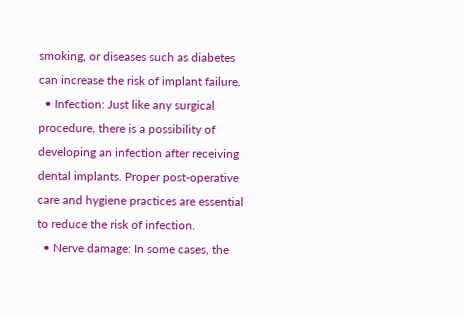smoking, or diseases such as diabetes can increase the risk of implant failure.
  • Infection: Just like any surgical procedure, there is a possibility of developing an infection after receiving dental implants. Proper post-operative care and hygiene practices are essential to reduce the risk of infection.
  • Nerve damage: In some cases, the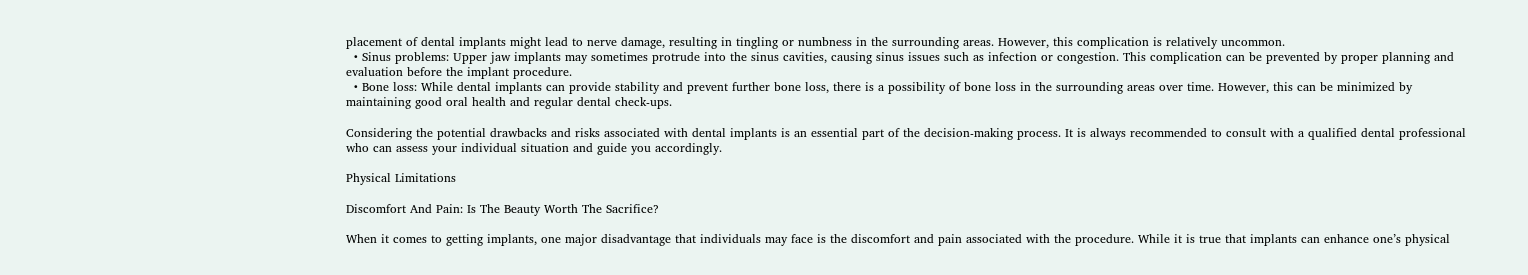placement of dental implants might lead to nerve damage, resulting in tingling or numbness in the surrounding areas. However, this complication is relatively uncommon.
  • Sinus problems: Upper jaw implants may sometimes protrude into the sinus cavities, causing sinus issues such as infection or congestion. This complication can be prevented by proper planning and evaluation before the implant procedure.
  • Bone loss: While dental implants can provide stability and prevent further bone loss, there is a possibility of bone loss in the surrounding areas over time. However, this can be minimized by maintaining good oral health and regular dental check-ups.

Considering the potential drawbacks and risks associated with dental implants is an essential part of the decision-making process. It is always recommended to consult with a qualified dental professional who can assess your individual situation and guide you accordingly.

Physical Limitations

Discomfort And Pain: Is The Beauty Worth The Sacrifice?

When it comes to getting implants, one major disadvantage that individuals may face is the discomfort and pain associated with the procedure. While it is true that implants can enhance one’s physical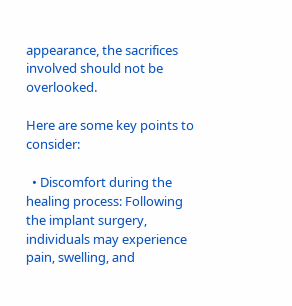appearance, the sacrifices involved should not be overlooked.

Here are some key points to consider:

  • Discomfort during the healing process: Following the implant surgery, individuals may experience pain, swelling, and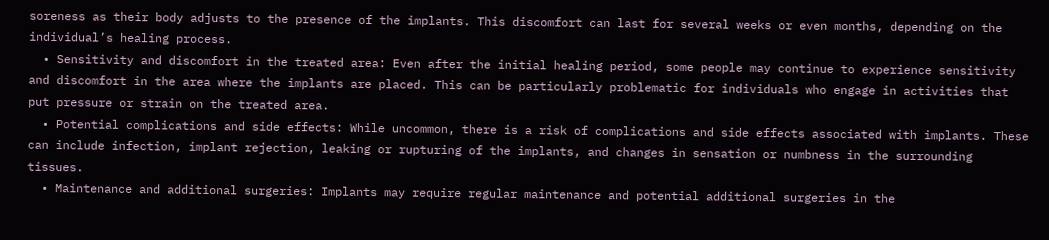soreness as their body adjusts to the presence of the implants. This discomfort can last for several weeks or even months, depending on the individual’s healing process.
  • Sensitivity and discomfort in the treated area: Even after the initial healing period, some people may continue to experience sensitivity and discomfort in the area where the implants are placed. This can be particularly problematic for individuals who engage in activities that put pressure or strain on the treated area.
  • Potential complications and side effects: While uncommon, there is a risk of complications and side effects associated with implants. These can include infection, implant rejection, leaking or rupturing of the implants, and changes in sensation or numbness in the surrounding tissues.
  • Maintenance and additional surgeries: Implants may require regular maintenance and potential additional surgeries in the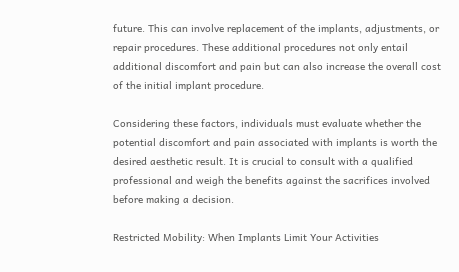future. This can involve replacement of the implants, adjustments, or repair procedures. These additional procedures not only entail additional discomfort and pain but can also increase the overall cost of the initial implant procedure.

Considering these factors, individuals must evaluate whether the potential discomfort and pain associated with implants is worth the desired aesthetic result. It is crucial to consult with a qualified professional and weigh the benefits against the sacrifices involved before making a decision.

Restricted Mobility: When Implants Limit Your Activities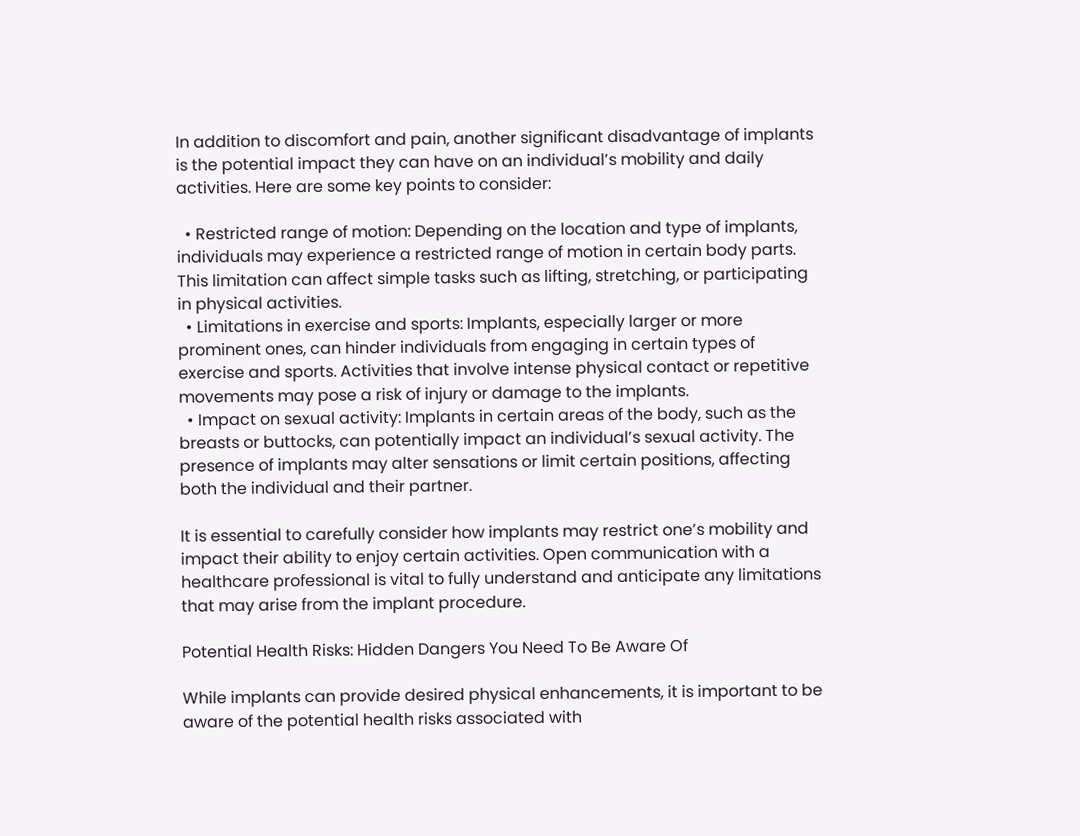In addition to discomfort and pain, another significant disadvantage of implants is the potential impact they can have on an individual’s mobility and daily activities. Here are some key points to consider:

  • Restricted range of motion: Depending on the location and type of implants, individuals may experience a restricted range of motion in certain body parts. This limitation can affect simple tasks such as lifting, stretching, or participating in physical activities.
  • Limitations in exercise and sports: Implants, especially larger or more prominent ones, can hinder individuals from engaging in certain types of exercise and sports. Activities that involve intense physical contact or repetitive movements may pose a risk of injury or damage to the implants.
  • Impact on sexual activity: Implants in certain areas of the body, such as the breasts or buttocks, can potentially impact an individual’s sexual activity. The presence of implants may alter sensations or limit certain positions, affecting both the individual and their partner.

It is essential to carefully consider how implants may restrict one’s mobility and impact their ability to enjoy certain activities. Open communication with a healthcare professional is vital to fully understand and anticipate any limitations that may arise from the implant procedure.

Potential Health Risks: Hidden Dangers You Need To Be Aware Of

While implants can provide desired physical enhancements, it is important to be aware of the potential health risks associated with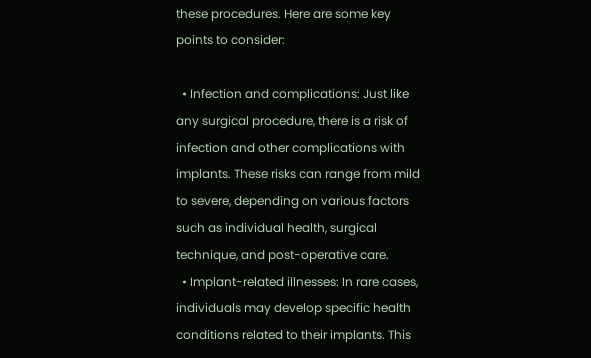these procedures. Here are some key points to consider:

  • Infection and complications: Just like any surgical procedure, there is a risk of infection and other complications with implants. These risks can range from mild to severe, depending on various factors such as individual health, surgical technique, and post-operative care.
  • Implant-related illnesses: In rare cases, individuals may develop specific health conditions related to their implants. This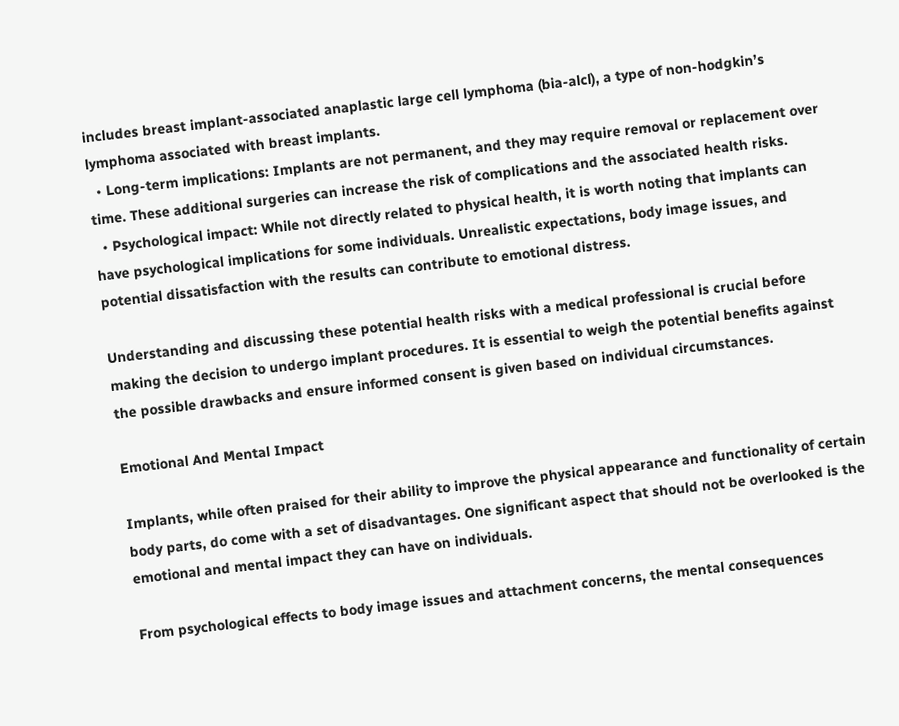includes breast implant-associated anaplastic large cell lymphoma (bia-alcl), a type of non-hodgkin’s lymphoma associated with breast implants.
  • Long-term implications: Implants are not permanent, and they may require removal or replacement over time. These additional surgeries can increase the risk of complications and the associated health risks.
  • Psychological impact: While not directly related to physical health, it is worth noting that implants can have psychological implications for some individuals. Unrealistic expectations, body image issues, and potential dissatisfaction with the results can contribute to emotional distress.

Understanding and discussing these potential health risks with a medical professional is crucial before making the decision to undergo implant procedures. It is essential to weigh the potential benefits against the possible drawbacks and ensure informed consent is given based on individual circumstances.

Emotional And Mental Impact

Implants, while often praised for their ability to improve the physical appearance and functionality of certain body parts, do come with a set of disadvantages. One significant aspect that should not be overlooked is the emotional and mental impact they can have on individuals.

From psychological effects to body image issues and attachment concerns, the mental consequences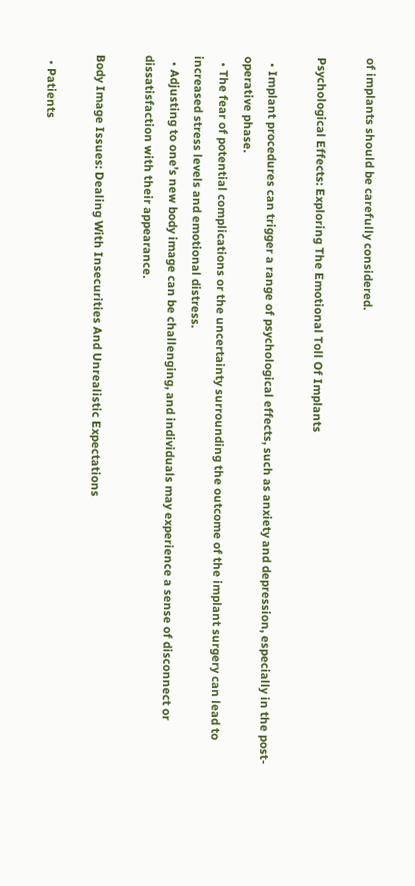of implants should be carefully considered.

Psychological Effects: Exploring The Emotional Toll Of Implants

  • Implant procedures can trigger a range of psychological effects, such as anxiety and depression, especially in the post-operative phase.
  • The fear of potential complications or the uncertainty surrounding the outcome of the implant surgery can lead to increased stress levels and emotional distress.
  • Adjusting to one’s new body image can be challenging, and individuals may experience a sense of disconnect or dissatisfaction with their appearance.

Body Image Issues: Dealing With Insecurities And Unrealistic Expectations

  • Patients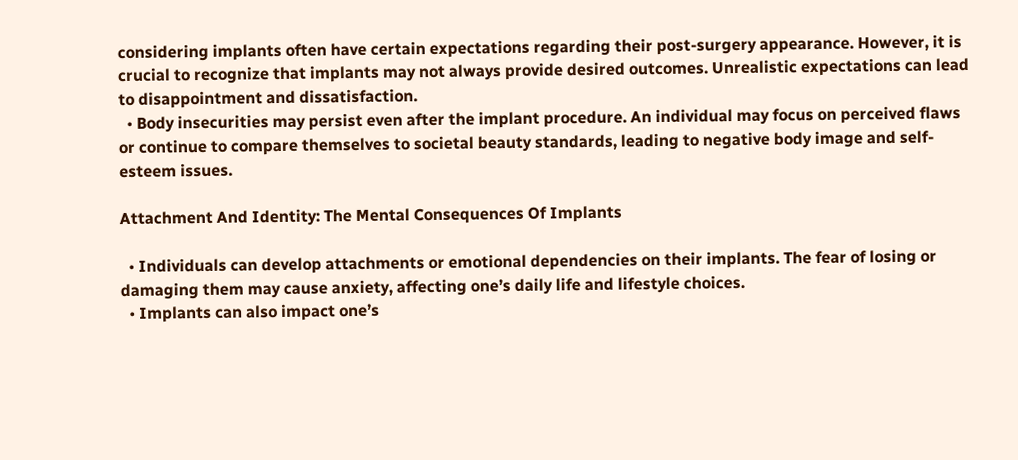considering implants often have certain expectations regarding their post-surgery appearance. However, it is crucial to recognize that implants may not always provide desired outcomes. Unrealistic expectations can lead to disappointment and dissatisfaction.
  • Body insecurities may persist even after the implant procedure. An individual may focus on perceived flaws or continue to compare themselves to societal beauty standards, leading to negative body image and self-esteem issues.

Attachment And Identity: The Mental Consequences Of Implants

  • Individuals can develop attachments or emotional dependencies on their implants. The fear of losing or damaging them may cause anxiety, affecting one’s daily life and lifestyle choices.
  • Implants can also impact one’s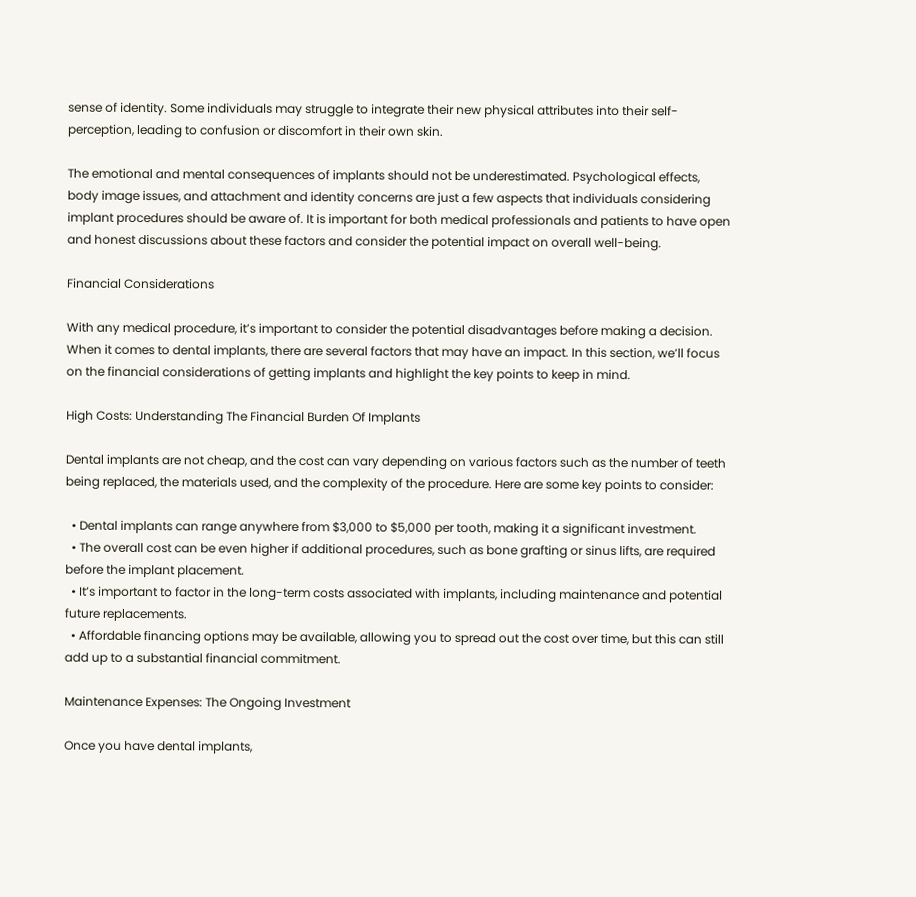sense of identity. Some individuals may struggle to integrate their new physical attributes into their self-perception, leading to confusion or discomfort in their own skin.

The emotional and mental consequences of implants should not be underestimated. Psychological effects, body image issues, and attachment and identity concerns are just a few aspects that individuals considering implant procedures should be aware of. It is important for both medical professionals and patients to have open and honest discussions about these factors and consider the potential impact on overall well-being.

Financial Considerations

With any medical procedure, it’s important to consider the potential disadvantages before making a decision. When it comes to dental implants, there are several factors that may have an impact. In this section, we’ll focus on the financial considerations of getting implants and highlight the key points to keep in mind.

High Costs: Understanding The Financial Burden Of Implants

Dental implants are not cheap, and the cost can vary depending on various factors such as the number of teeth being replaced, the materials used, and the complexity of the procedure. Here are some key points to consider:

  • Dental implants can range anywhere from $3,000 to $5,000 per tooth, making it a significant investment.
  • The overall cost can be even higher if additional procedures, such as bone grafting or sinus lifts, are required before the implant placement.
  • It’s important to factor in the long-term costs associated with implants, including maintenance and potential future replacements.
  • Affordable financing options may be available, allowing you to spread out the cost over time, but this can still add up to a substantial financial commitment.

Maintenance Expenses: The Ongoing Investment

Once you have dental implants,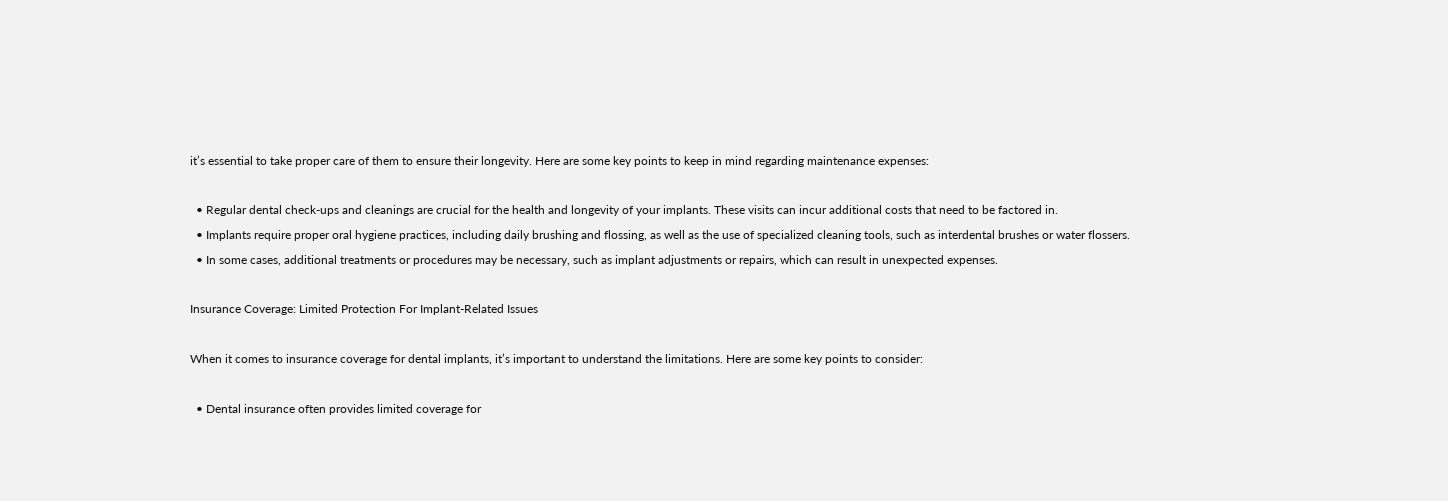it’s essential to take proper care of them to ensure their longevity. Here are some key points to keep in mind regarding maintenance expenses:

  • Regular dental check-ups and cleanings are crucial for the health and longevity of your implants. These visits can incur additional costs that need to be factored in.
  • Implants require proper oral hygiene practices, including daily brushing and flossing, as well as the use of specialized cleaning tools, such as interdental brushes or water flossers.
  • In some cases, additional treatments or procedures may be necessary, such as implant adjustments or repairs, which can result in unexpected expenses.

Insurance Coverage: Limited Protection For Implant-Related Issues

When it comes to insurance coverage for dental implants, it’s important to understand the limitations. Here are some key points to consider:

  • Dental insurance often provides limited coverage for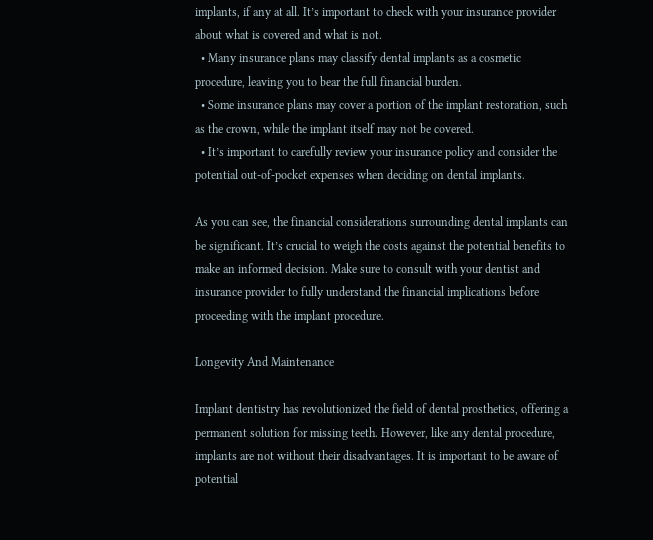implants, if any at all. It’s important to check with your insurance provider about what is covered and what is not.
  • Many insurance plans may classify dental implants as a cosmetic procedure, leaving you to bear the full financial burden.
  • Some insurance plans may cover a portion of the implant restoration, such as the crown, while the implant itself may not be covered.
  • It’s important to carefully review your insurance policy and consider the potential out-of-pocket expenses when deciding on dental implants.

As you can see, the financial considerations surrounding dental implants can be significant. It’s crucial to weigh the costs against the potential benefits to make an informed decision. Make sure to consult with your dentist and insurance provider to fully understand the financial implications before proceeding with the implant procedure.

Longevity And Maintenance

Implant dentistry has revolutionized the field of dental prosthetics, offering a permanent solution for missing teeth. However, like any dental procedure, implants are not without their disadvantages. It is important to be aware of potential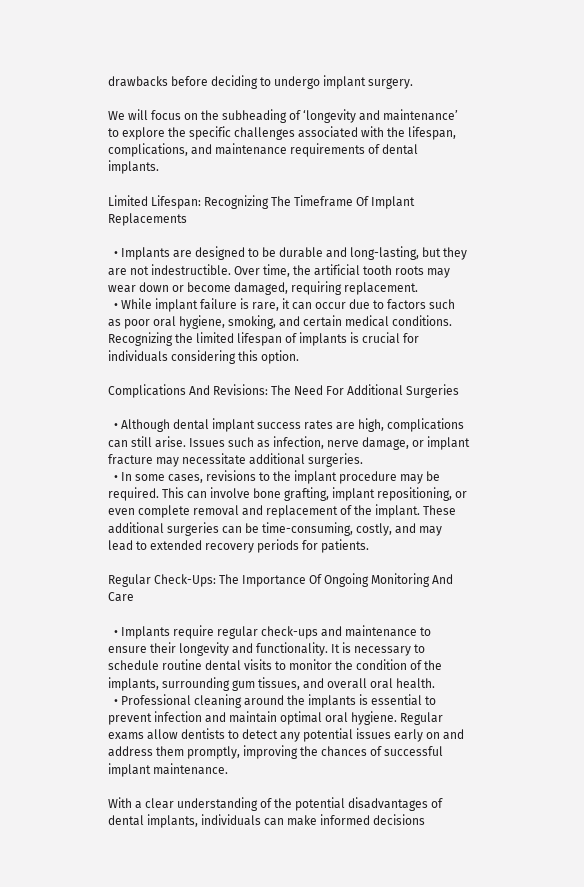drawbacks before deciding to undergo implant surgery.

We will focus on the subheading of ‘longevity and maintenance’ to explore the specific challenges associated with the lifespan, complications, and maintenance requirements of dental implants.

Limited Lifespan: Recognizing The Timeframe Of Implant Replacements

  • Implants are designed to be durable and long-lasting, but they are not indestructible. Over time, the artificial tooth roots may wear down or become damaged, requiring replacement.
  • While implant failure is rare, it can occur due to factors such as poor oral hygiene, smoking, and certain medical conditions. Recognizing the limited lifespan of implants is crucial for individuals considering this option.

Complications And Revisions: The Need For Additional Surgeries

  • Although dental implant success rates are high, complications can still arise. Issues such as infection, nerve damage, or implant fracture may necessitate additional surgeries.
  • In some cases, revisions to the implant procedure may be required. This can involve bone grafting, implant repositioning, or even complete removal and replacement of the implant. These additional surgeries can be time-consuming, costly, and may lead to extended recovery periods for patients.

Regular Check-Ups: The Importance Of Ongoing Monitoring And Care

  • Implants require regular check-ups and maintenance to ensure their longevity and functionality. It is necessary to schedule routine dental visits to monitor the condition of the implants, surrounding gum tissues, and overall oral health.
  • Professional cleaning around the implants is essential to prevent infection and maintain optimal oral hygiene. Regular exams allow dentists to detect any potential issues early on and address them promptly, improving the chances of successful implant maintenance.

With a clear understanding of the potential disadvantages of dental implants, individuals can make informed decisions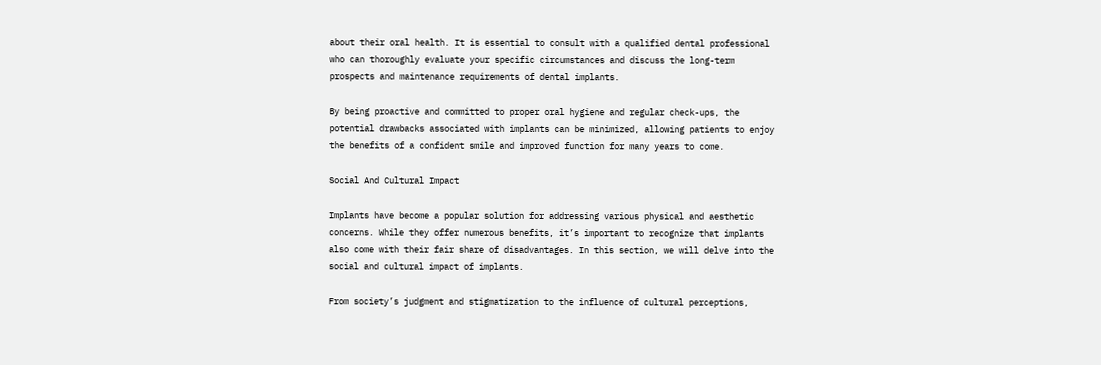about their oral health. It is essential to consult with a qualified dental professional who can thoroughly evaluate your specific circumstances and discuss the long-term prospects and maintenance requirements of dental implants.

By being proactive and committed to proper oral hygiene and regular check-ups, the potential drawbacks associated with implants can be minimized, allowing patients to enjoy the benefits of a confident smile and improved function for many years to come.

Social And Cultural Impact

Implants have become a popular solution for addressing various physical and aesthetic concerns. While they offer numerous benefits, it’s important to recognize that implants also come with their fair share of disadvantages. In this section, we will delve into the social and cultural impact of implants.

From society’s judgment and stigmatization to the influence of cultural perceptions,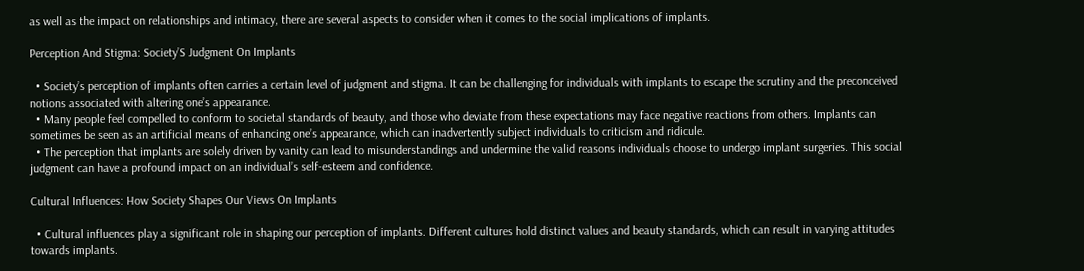as well as the impact on relationships and intimacy, there are several aspects to consider when it comes to the social implications of implants.

Perception And Stigma: Society’S Judgment On Implants

  • Society’s perception of implants often carries a certain level of judgment and stigma. It can be challenging for individuals with implants to escape the scrutiny and the preconceived notions associated with altering one’s appearance.
  • Many people feel compelled to conform to societal standards of beauty, and those who deviate from these expectations may face negative reactions from others. Implants can sometimes be seen as an artificial means of enhancing one’s appearance, which can inadvertently subject individuals to criticism and ridicule.
  • The perception that implants are solely driven by vanity can lead to misunderstandings and undermine the valid reasons individuals choose to undergo implant surgeries. This social judgment can have a profound impact on an individual’s self-esteem and confidence.

Cultural Influences: How Society Shapes Our Views On Implants

  • Cultural influences play a significant role in shaping our perception of implants. Different cultures hold distinct values and beauty standards, which can result in varying attitudes towards implants.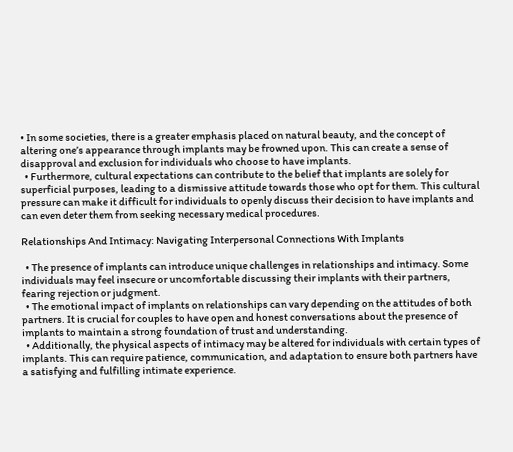• In some societies, there is a greater emphasis placed on natural beauty, and the concept of altering one’s appearance through implants may be frowned upon. This can create a sense of disapproval and exclusion for individuals who choose to have implants.
  • Furthermore, cultural expectations can contribute to the belief that implants are solely for superficial purposes, leading to a dismissive attitude towards those who opt for them. This cultural pressure can make it difficult for individuals to openly discuss their decision to have implants and can even deter them from seeking necessary medical procedures.

Relationships And Intimacy: Navigating Interpersonal Connections With Implants

  • The presence of implants can introduce unique challenges in relationships and intimacy. Some individuals may feel insecure or uncomfortable discussing their implants with their partners, fearing rejection or judgment.
  • The emotional impact of implants on relationships can vary depending on the attitudes of both partners. It is crucial for couples to have open and honest conversations about the presence of implants to maintain a strong foundation of trust and understanding.
  • Additionally, the physical aspects of intimacy may be altered for individuals with certain types of implants. This can require patience, communication, and adaptation to ensure both partners have a satisfying and fulfilling intimate experience.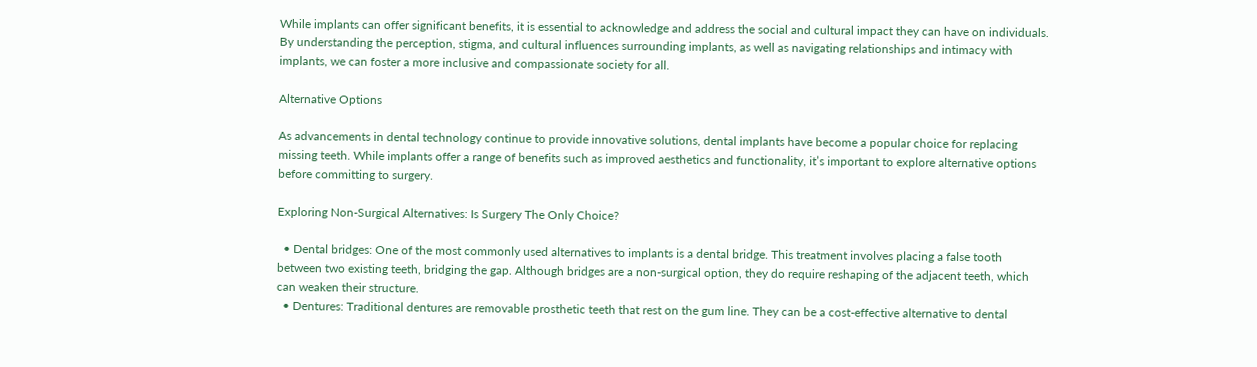While implants can offer significant benefits, it is essential to acknowledge and address the social and cultural impact they can have on individuals. By understanding the perception, stigma, and cultural influences surrounding implants, as well as navigating relationships and intimacy with implants, we can foster a more inclusive and compassionate society for all.

Alternative Options

As advancements in dental technology continue to provide innovative solutions, dental implants have become a popular choice for replacing missing teeth. While implants offer a range of benefits such as improved aesthetics and functionality, it’s important to explore alternative options before committing to surgery.

Exploring Non-Surgical Alternatives: Is Surgery The Only Choice?

  • Dental bridges: One of the most commonly used alternatives to implants is a dental bridge. This treatment involves placing a false tooth between two existing teeth, bridging the gap. Although bridges are a non-surgical option, they do require reshaping of the adjacent teeth, which can weaken their structure.
  • Dentures: Traditional dentures are removable prosthetic teeth that rest on the gum line. They can be a cost-effective alternative to dental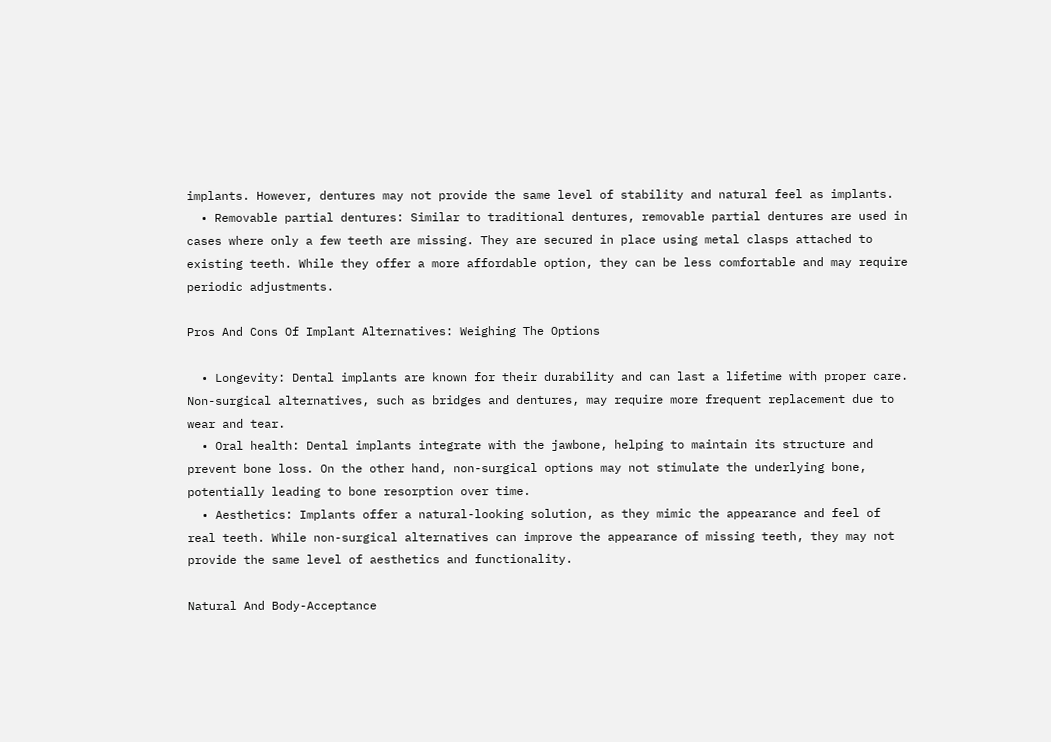implants. However, dentures may not provide the same level of stability and natural feel as implants.
  • Removable partial dentures: Similar to traditional dentures, removable partial dentures are used in cases where only a few teeth are missing. They are secured in place using metal clasps attached to existing teeth. While they offer a more affordable option, they can be less comfortable and may require periodic adjustments.

Pros And Cons Of Implant Alternatives: Weighing The Options

  • Longevity: Dental implants are known for their durability and can last a lifetime with proper care. Non-surgical alternatives, such as bridges and dentures, may require more frequent replacement due to wear and tear.
  • Oral health: Dental implants integrate with the jawbone, helping to maintain its structure and prevent bone loss. On the other hand, non-surgical options may not stimulate the underlying bone, potentially leading to bone resorption over time.
  • Aesthetics: Implants offer a natural-looking solution, as they mimic the appearance and feel of real teeth. While non-surgical alternatives can improve the appearance of missing teeth, they may not provide the same level of aesthetics and functionality.

Natural And Body-Acceptance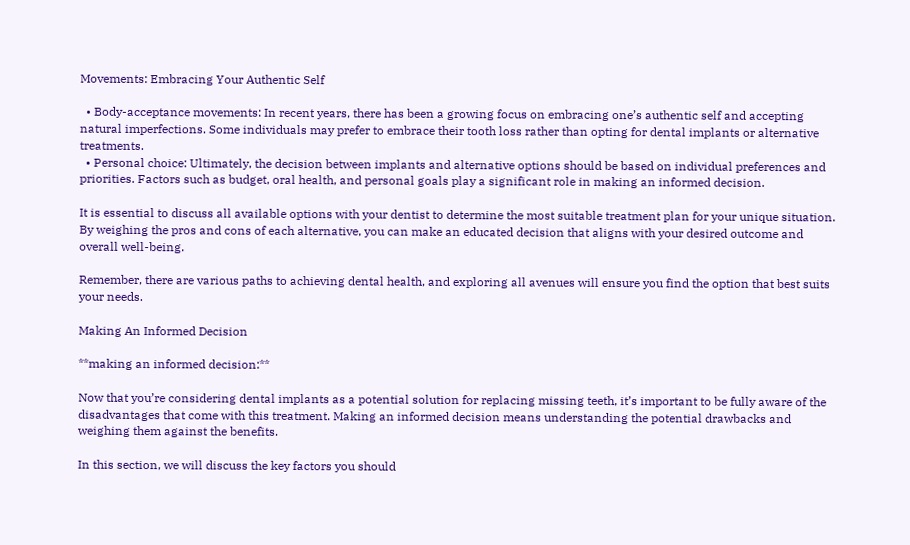Movements: Embracing Your Authentic Self

  • Body-acceptance movements: In recent years, there has been a growing focus on embracing one’s authentic self and accepting natural imperfections. Some individuals may prefer to embrace their tooth loss rather than opting for dental implants or alternative treatments.
  • Personal choice: Ultimately, the decision between implants and alternative options should be based on individual preferences and priorities. Factors such as budget, oral health, and personal goals play a significant role in making an informed decision.

It is essential to discuss all available options with your dentist to determine the most suitable treatment plan for your unique situation. By weighing the pros and cons of each alternative, you can make an educated decision that aligns with your desired outcome and overall well-being.

Remember, there are various paths to achieving dental health, and exploring all avenues will ensure you find the option that best suits your needs.

Making An Informed Decision

**making an informed decision:**

Now that you’re considering dental implants as a potential solution for replacing missing teeth, it’s important to be fully aware of the disadvantages that come with this treatment. Making an informed decision means understanding the potential drawbacks and weighing them against the benefits.

In this section, we will discuss the key factors you should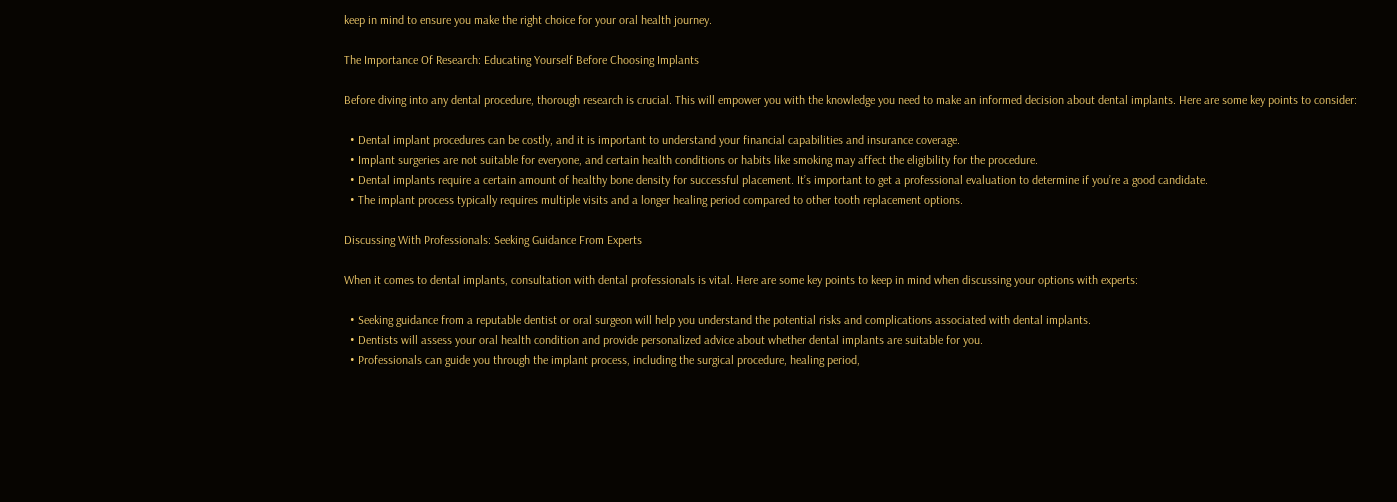keep in mind to ensure you make the right choice for your oral health journey.

The Importance Of Research: Educating Yourself Before Choosing Implants

Before diving into any dental procedure, thorough research is crucial. This will empower you with the knowledge you need to make an informed decision about dental implants. Here are some key points to consider:

  • Dental implant procedures can be costly, and it is important to understand your financial capabilities and insurance coverage.
  • Implant surgeries are not suitable for everyone, and certain health conditions or habits like smoking may affect the eligibility for the procedure.
  • Dental implants require a certain amount of healthy bone density for successful placement. It’s important to get a professional evaluation to determine if you’re a good candidate.
  • The implant process typically requires multiple visits and a longer healing period compared to other tooth replacement options.

Discussing With Professionals: Seeking Guidance From Experts

When it comes to dental implants, consultation with dental professionals is vital. Here are some key points to keep in mind when discussing your options with experts:

  • Seeking guidance from a reputable dentist or oral surgeon will help you understand the potential risks and complications associated with dental implants.
  • Dentists will assess your oral health condition and provide personalized advice about whether dental implants are suitable for you.
  • Professionals can guide you through the implant process, including the surgical procedure, healing period,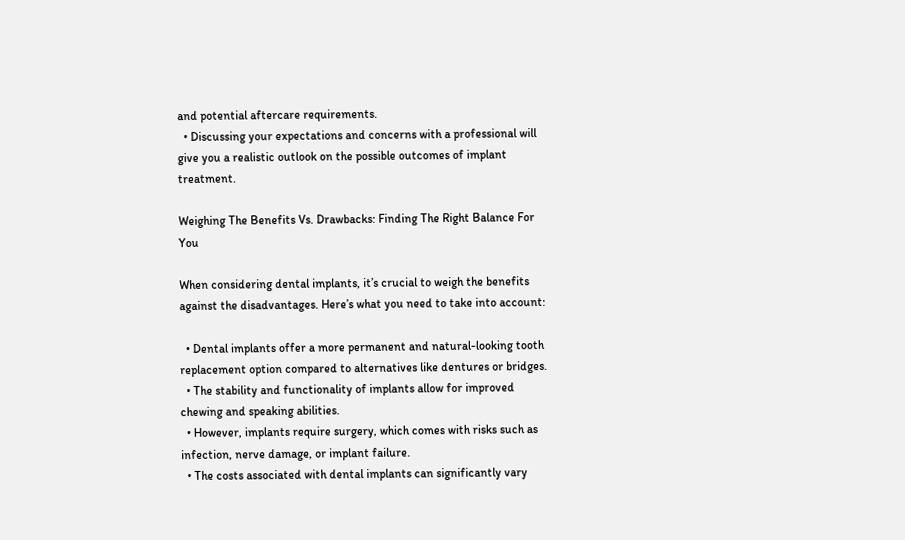and potential aftercare requirements.
  • Discussing your expectations and concerns with a professional will give you a realistic outlook on the possible outcomes of implant treatment.

Weighing The Benefits Vs. Drawbacks: Finding The Right Balance For You

When considering dental implants, it’s crucial to weigh the benefits against the disadvantages. Here’s what you need to take into account:

  • Dental implants offer a more permanent and natural-looking tooth replacement option compared to alternatives like dentures or bridges.
  • The stability and functionality of implants allow for improved chewing and speaking abilities.
  • However, implants require surgery, which comes with risks such as infection, nerve damage, or implant failure.
  • The costs associated with dental implants can significantly vary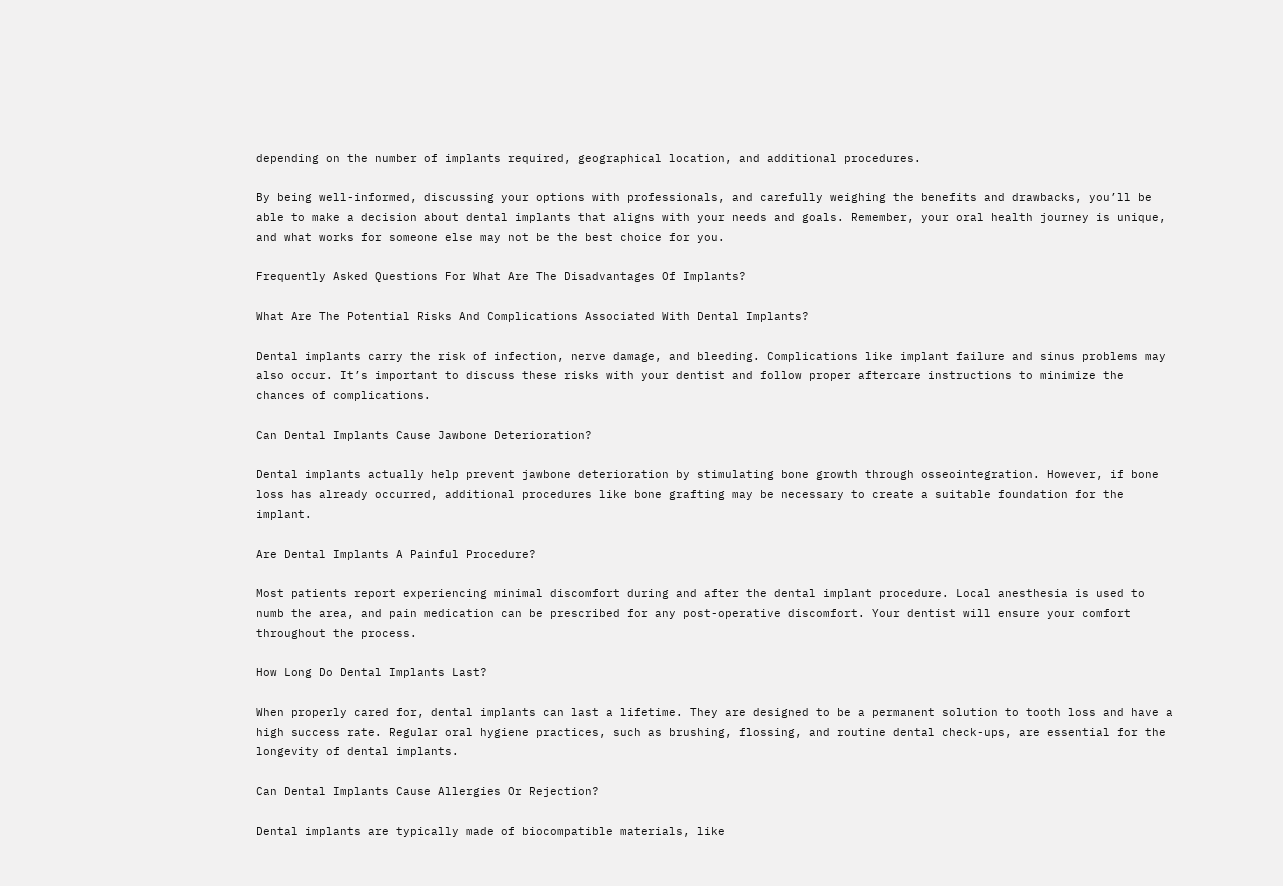depending on the number of implants required, geographical location, and additional procedures.

By being well-informed, discussing your options with professionals, and carefully weighing the benefits and drawbacks, you’ll be able to make a decision about dental implants that aligns with your needs and goals. Remember, your oral health journey is unique, and what works for someone else may not be the best choice for you.

Frequently Asked Questions For What Are The Disadvantages Of Implants?

What Are The Potential Risks And Complications Associated With Dental Implants?

Dental implants carry the risk of infection, nerve damage, and bleeding. Complications like implant failure and sinus problems may also occur. It’s important to discuss these risks with your dentist and follow proper aftercare instructions to minimize the chances of complications.

Can Dental Implants Cause Jawbone Deterioration?

Dental implants actually help prevent jawbone deterioration by stimulating bone growth through osseointegration. However, if bone loss has already occurred, additional procedures like bone grafting may be necessary to create a suitable foundation for the implant.

Are Dental Implants A Painful Procedure?

Most patients report experiencing minimal discomfort during and after the dental implant procedure. Local anesthesia is used to numb the area, and pain medication can be prescribed for any post-operative discomfort. Your dentist will ensure your comfort throughout the process.

How Long Do Dental Implants Last?

When properly cared for, dental implants can last a lifetime. They are designed to be a permanent solution to tooth loss and have a high success rate. Regular oral hygiene practices, such as brushing, flossing, and routine dental check-ups, are essential for the longevity of dental implants.

Can Dental Implants Cause Allergies Or Rejection?

Dental implants are typically made of biocompatible materials, like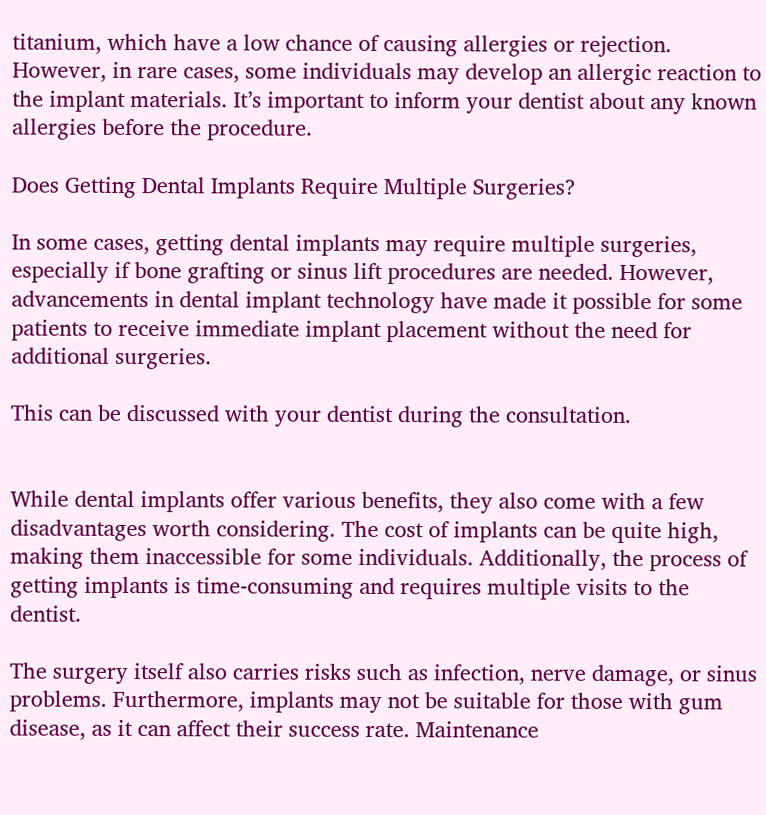titanium, which have a low chance of causing allergies or rejection. However, in rare cases, some individuals may develop an allergic reaction to the implant materials. It’s important to inform your dentist about any known allergies before the procedure.

Does Getting Dental Implants Require Multiple Surgeries?

In some cases, getting dental implants may require multiple surgeries, especially if bone grafting or sinus lift procedures are needed. However, advancements in dental implant technology have made it possible for some patients to receive immediate implant placement without the need for additional surgeries.

This can be discussed with your dentist during the consultation.


While dental implants offer various benefits, they also come with a few disadvantages worth considering. The cost of implants can be quite high, making them inaccessible for some individuals. Additionally, the process of getting implants is time-consuming and requires multiple visits to the dentist.

The surgery itself also carries risks such as infection, nerve damage, or sinus problems. Furthermore, implants may not be suitable for those with gum disease, as it can affect their success rate. Maintenance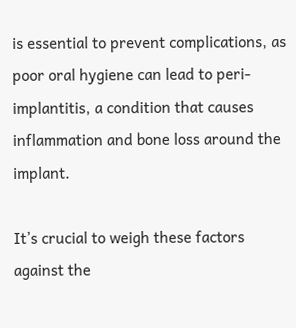is essential to prevent complications, as poor oral hygiene can lead to peri-implantitis, a condition that causes inflammation and bone loss around the implant.

It’s crucial to weigh these factors against the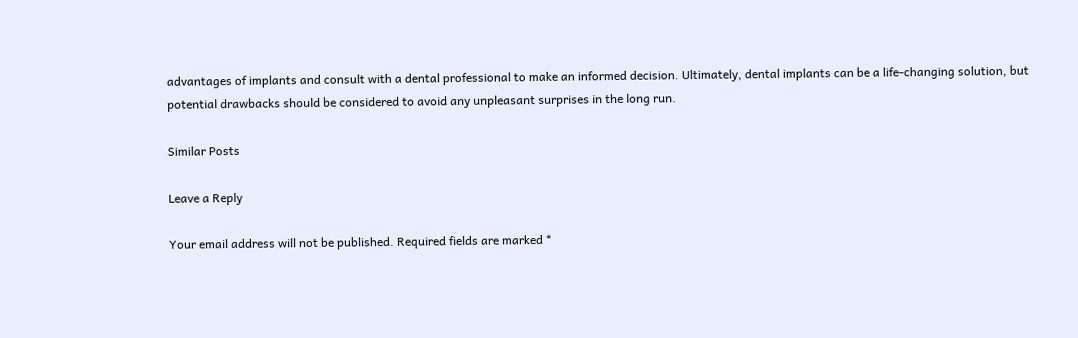advantages of implants and consult with a dental professional to make an informed decision. Ultimately, dental implants can be a life-changing solution, but potential drawbacks should be considered to avoid any unpleasant surprises in the long run.

Similar Posts

Leave a Reply

Your email address will not be published. Required fields are marked *